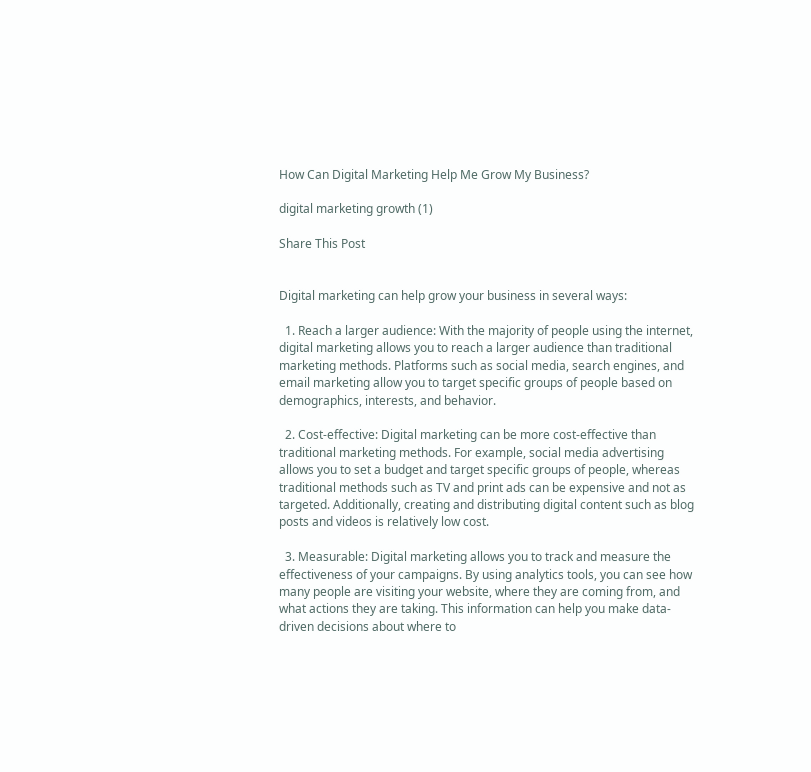How Can Digital Marketing Help Me Grow My Business?

digital marketing growth (1)

Share This Post


Digital marketing can help grow your business in several ways:

  1. Reach a larger audience: With the majority of people using the internet, digital marketing allows you to reach a larger audience than traditional marketing methods. Platforms such as social media, search engines, and email marketing allow you to target specific groups of people based on demographics, interests, and behavior.

  2. Cost-effective: Digital marketing can be more cost-effective than traditional marketing methods. For example, social media advertising allows you to set a budget and target specific groups of people, whereas traditional methods such as TV and print ads can be expensive and not as targeted. Additionally, creating and distributing digital content such as blog posts and videos is relatively low cost.

  3. Measurable: Digital marketing allows you to track and measure the effectiveness of your campaigns. By using analytics tools, you can see how many people are visiting your website, where they are coming from, and what actions they are taking. This information can help you make data-driven decisions about where to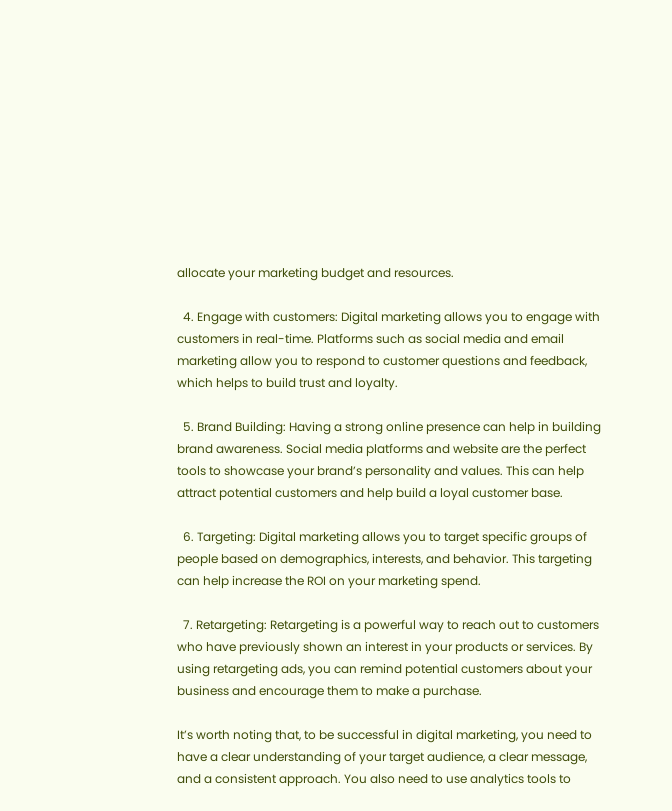allocate your marketing budget and resources.

  4. Engage with customers: Digital marketing allows you to engage with customers in real-time. Platforms such as social media and email marketing allow you to respond to customer questions and feedback, which helps to build trust and loyalty.

  5. Brand Building: Having a strong online presence can help in building brand awareness. Social media platforms and website are the perfect tools to showcase your brand’s personality and values. This can help attract potential customers and help build a loyal customer base.

  6. Targeting: Digital marketing allows you to target specific groups of people based on demographics, interests, and behavior. This targeting can help increase the ROI on your marketing spend.

  7. Retargeting: Retargeting is a powerful way to reach out to customers who have previously shown an interest in your products or services. By using retargeting ads, you can remind potential customers about your business and encourage them to make a purchase.

It’s worth noting that, to be successful in digital marketing, you need to have a clear understanding of your target audience, a clear message, and a consistent approach. You also need to use analytics tools to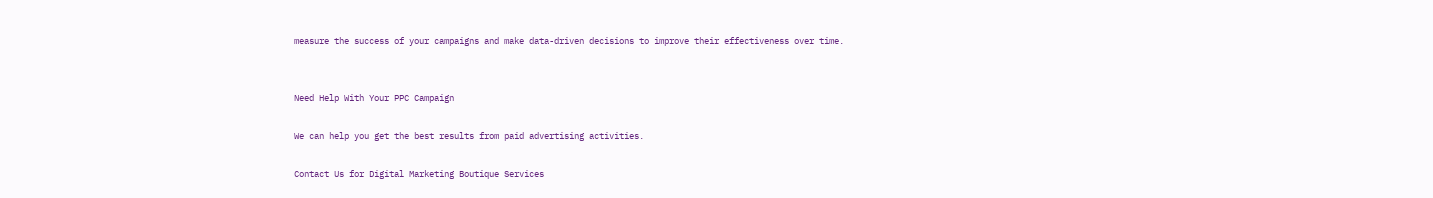measure the success of your campaigns and make data-driven decisions to improve their effectiveness over time.


Need Help With Your PPC Campaign

We can help you get the best results from paid advertising activities.

Contact Us for Digital Marketing Boutique Services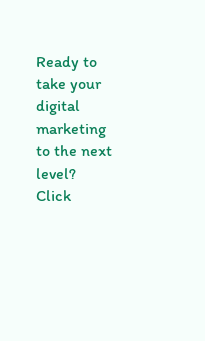Ready to take your digital marketing to the next level?
Click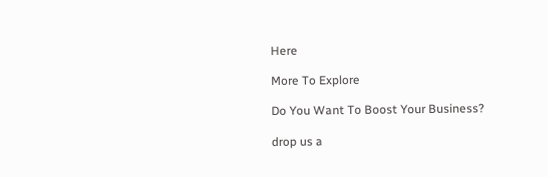Here

More To Explore

Do You Want To Boost Your Business?

drop us a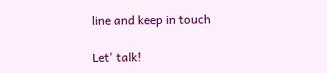line and keep in touch

Let' talk!